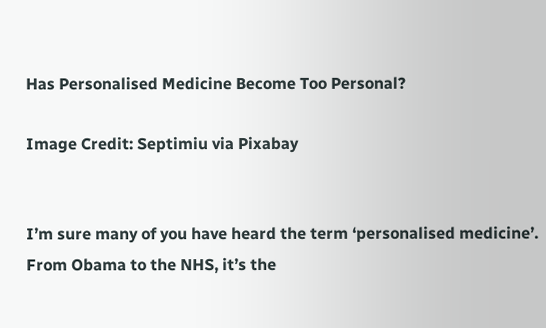Has Personalised Medicine Become Too Personal?

Image Credit: Septimiu via Pixabay


I’m sure many of you have heard the term ‘personalised medicine’. From Obama to the NHS, it’s the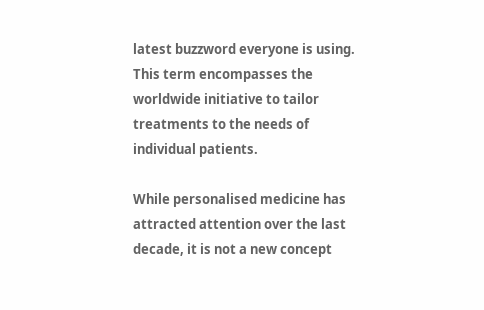latest buzzword everyone is using. This term encompasses the worldwide initiative to tailor treatments to the needs of individual patients.

While personalised medicine has attracted attention over the last decade, it is not a new concept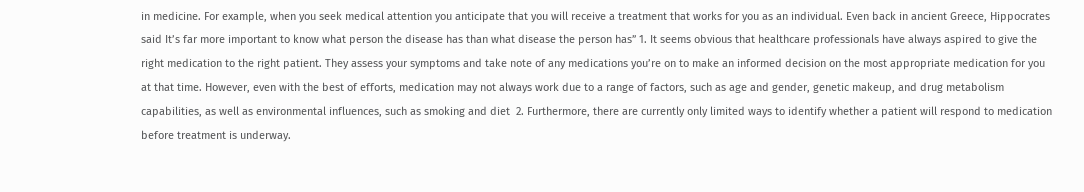in medicine. For example, when you seek medical attention you anticipate that you will receive a treatment that works for you as an individual. Even back in ancient Greece, Hippocrates said It’s far more important to know what person the disease has than what disease the person has” 1. It seems obvious that healthcare professionals have always aspired to give the right medication to the right patient. They assess your symptoms and take note of any medications you’re on to make an informed decision on the most appropriate medication for you at that time. However, even with the best of efforts, medication may not always work due to a range of factors, such as age and gender, genetic makeup, and drug metabolism capabilities, as well as environmental influences, such as smoking and diet  2. Furthermore, there are currently only limited ways to identify whether a patient will respond to medication before treatment is underway.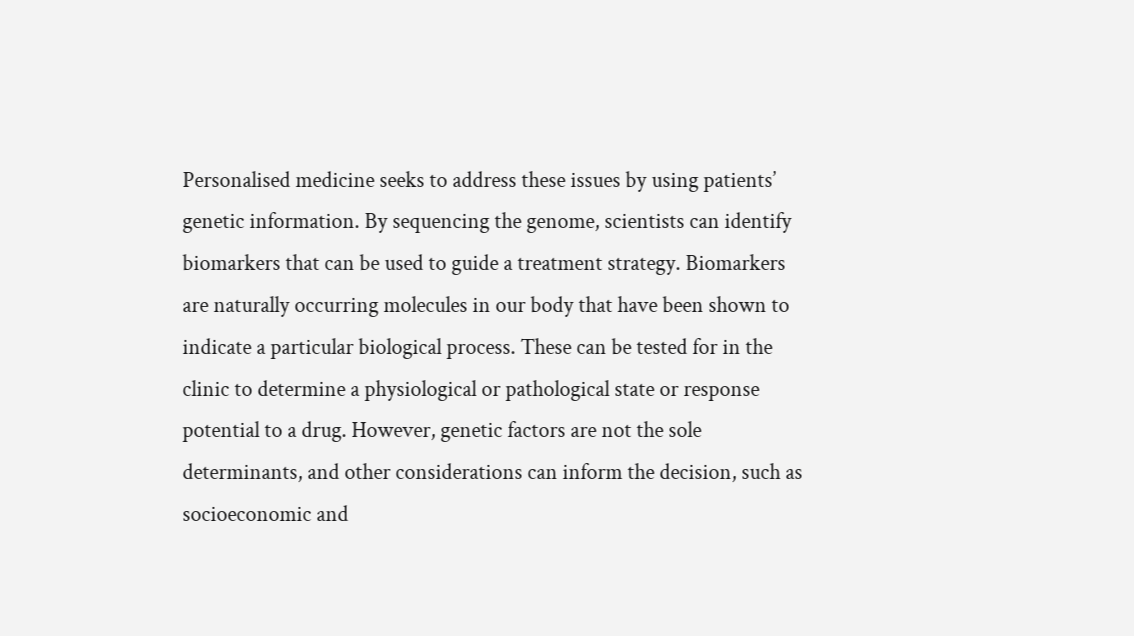Personalised medicine seeks to address these issues by using patients’ genetic information. By sequencing the genome, scientists can identify biomarkers that can be used to guide a treatment strategy. Biomarkers are naturally occurring molecules in our body that have been shown to indicate a particular biological process. These can be tested for in the clinic to determine a physiological or pathological state or response potential to a drug. However, genetic factors are not the sole determinants, and other considerations can inform the decision, such as socioeconomic and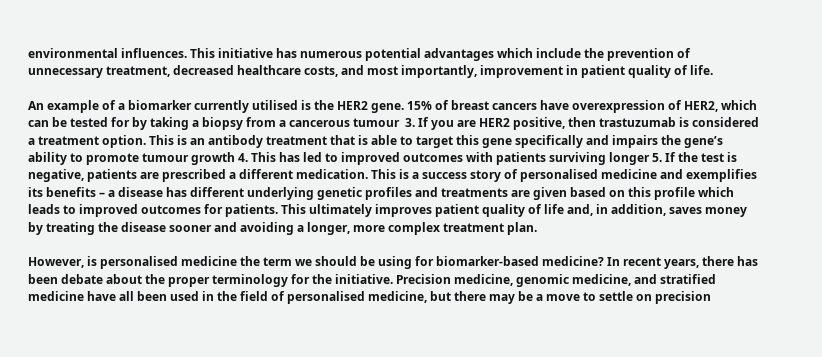environmental influences. This initiative has numerous potential advantages which include the prevention of unnecessary treatment, decreased healthcare costs, and most importantly, improvement in patient quality of life.

An example of a biomarker currently utilised is the HER2 gene. 15% of breast cancers have overexpression of HER2, which can be tested for by taking a biopsy from a cancerous tumour  3. If you are HER2 positive, then trastuzumab is considered a treatment option. This is an antibody treatment that is able to target this gene specifically and impairs the gene’s ability to promote tumour growth 4. This has led to improved outcomes with patients surviving longer 5. If the test is negative, patients are prescribed a different medication. This is a success story of personalised medicine and exemplifies its benefits – a disease has different underlying genetic profiles and treatments are given based on this profile which leads to improved outcomes for patients. This ultimately improves patient quality of life and, in addition, saves money by treating the disease sooner and avoiding a longer, more complex treatment plan.

However, is personalised medicine the term we should be using for biomarker-based medicine? In recent years, there has been debate about the proper terminology for the initiative. Precision medicine, genomic medicine, and stratified medicine have all been used in the field of personalised medicine, but there may be a move to settle on precision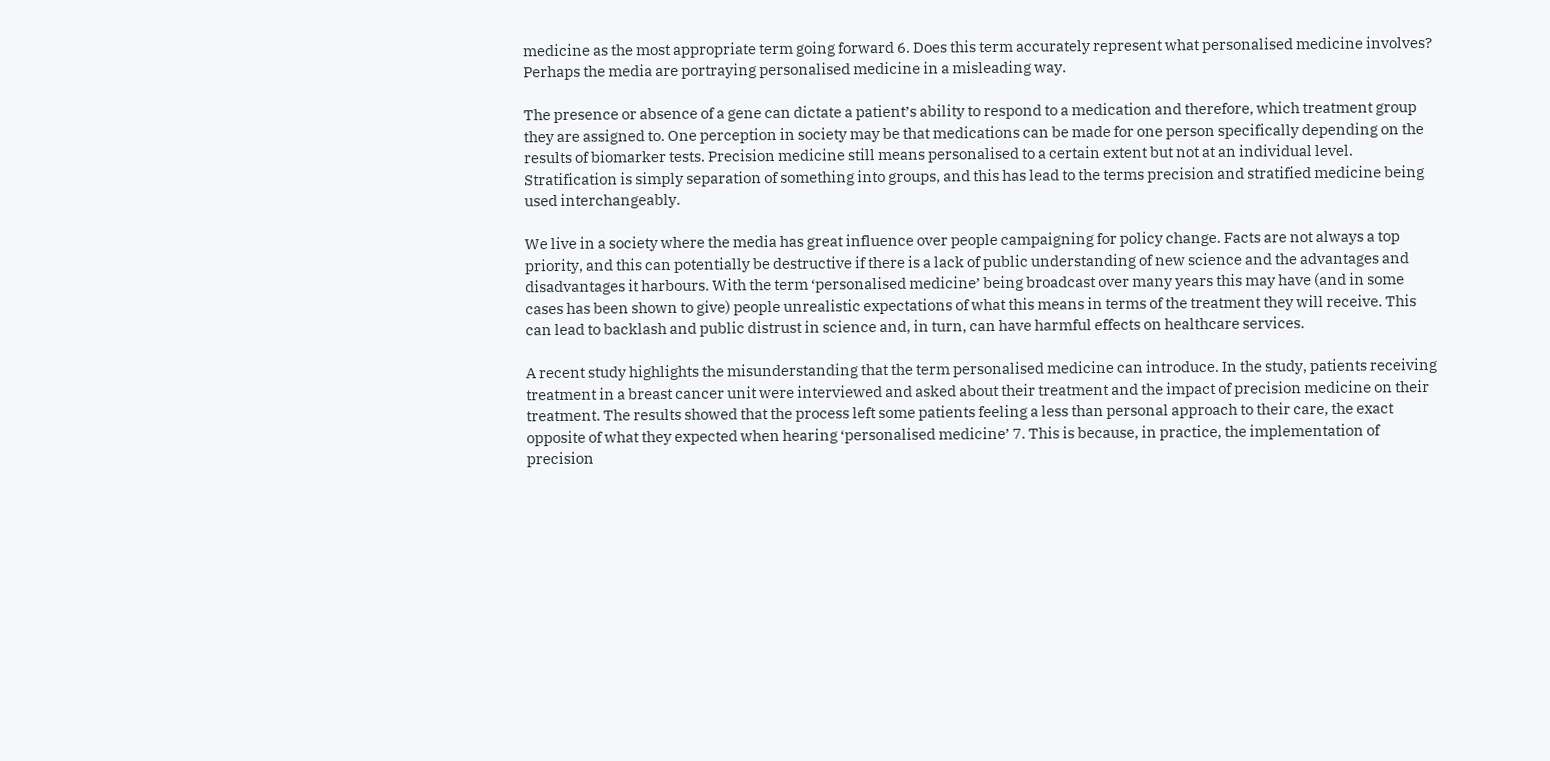medicine as the most appropriate term going forward 6. Does this term accurately represent what personalised medicine involves? Perhaps the media are portraying personalised medicine in a misleading way.

The presence or absence of a gene can dictate a patient’s ability to respond to a medication and therefore, which treatment group they are assigned to. One perception in society may be that medications can be made for one person specifically depending on the results of biomarker tests. Precision medicine still means personalised to a certain extent but not at an individual level. Stratification is simply separation of something into groups, and this has lead to the terms precision and stratified medicine being used interchangeably.

We live in a society where the media has great influence over people campaigning for policy change. Facts are not always a top priority, and this can potentially be destructive if there is a lack of public understanding of new science and the advantages and disadvantages it harbours. With the term ‘personalised medicine’ being broadcast over many years this may have (and in some cases has been shown to give) people unrealistic expectations of what this means in terms of the treatment they will receive. This can lead to backlash and public distrust in science and, in turn, can have harmful effects on healthcare services.

A recent study highlights the misunderstanding that the term personalised medicine can introduce. In the study, patients receiving treatment in a breast cancer unit were interviewed and asked about their treatment and the impact of precision medicine on their treatment. The results showed that the process left some patients feeling a less than personal approach to their care, the exact opposite of what they expected when hearing ‘personalised medicine’ 7. This is because, in practice, the implementation of precision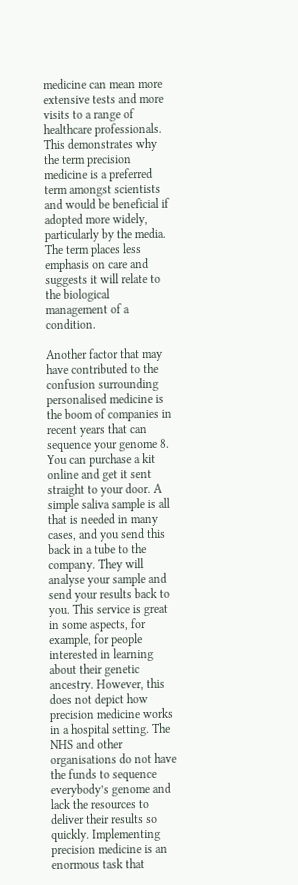medicine can mean more extensive tests and more visits to a range of healthcare professionals. This demonstrates why the term precision medicine is a preferred term amongst scientists and would be beneficial if adopted more widely, particularly by the media. The term places less emphasis on care and suggests it will relate to the biological management of a condition.

Another factor that may have contributed to the confusion surrounding personalised medicine is the boom of companies in recent years that can sequence your genome 8. You can purchase a kit online and get it sent straight to your door. A simple saliva sample is all that is needed in many cases, and you send this back in a tube to the company. They will analyse your sample and send your results back to you. This service is great in some aspects, for example, for people interested in learning about their genetic ancestry. However, this does not depict how precision medicine works in a hospital setting. The NHS and other organisations do not have the funds to sequence everybody’s genome and lack the resources to deliver their results so quickly. Implementing precision medicine is an enormous task that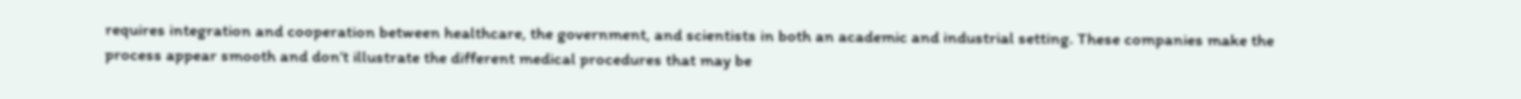requires integration and cooperation between healthcare, the government, and scientists in both an academic and industrial setting. These companies make the process appear smooth and don’t illustrate the different medical procedures that may be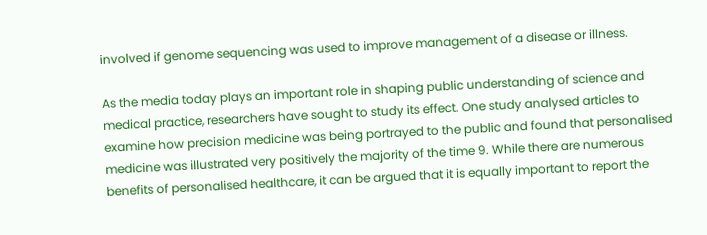involved if genome sequencing was used to improve management of a disease or illness.

As the media today plays an important role in shaping public understanding of science and medical practice, researchers have sought to study its effect. One study analysed articles to examine how precision medicine was being portrayed to the public and found that personalised medicine was illustrated very positively the majority of the time 9. While there are numerous benefits of personalised healthcare, it can be argued that it is equally important to report the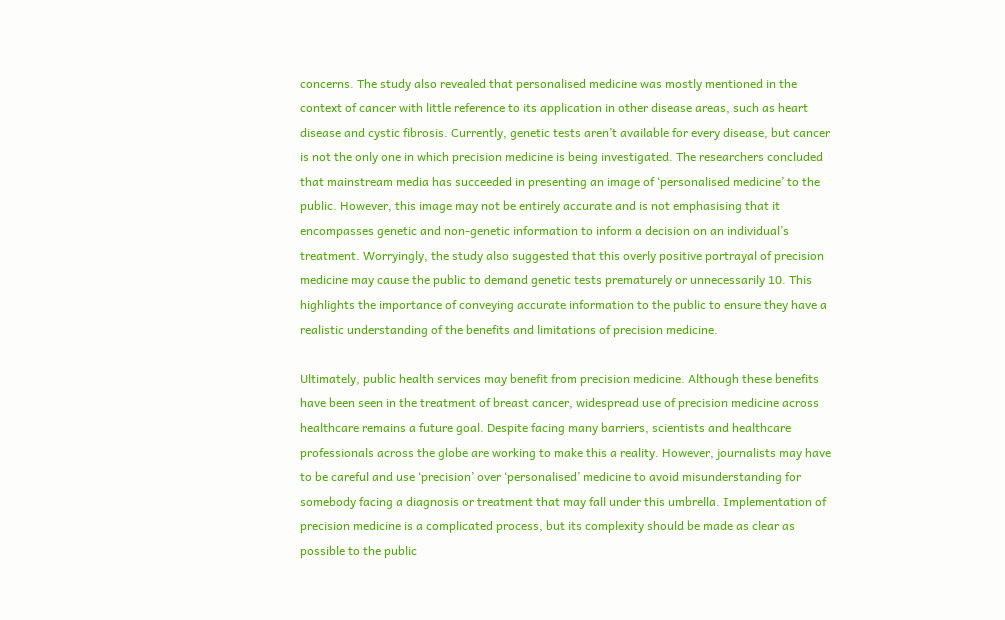concerns. The study also revealed that personalised medicine was mostly mentioned in the context of cancer with little reference to its application in other disease areas, such as heart disease and cystic fibrosis. Currently, genetic tests aren’t available for every disease, but cancer is not the only one in which precision medicine is being investigated. The researchers concluded that mainstream media has succeeded in presenting an image of ‘personalised medicine’ to the public. However, this image may not be entirely accurate and is not emphasising that it encompasses genetic and non-genetic information to inform a decision on an individual’s treatment. Worryingly, the study also suggested that this overly positive portrayal of precision medicine may cause the public to demand genetic tests prematurely or unnecessarily 10. This highlights the importance of conveying accurate information to the public to ensure they have a realistic understanding of the benefits and limitations of precision medicine.

Ultimately, public health services may benefit from precision medicine. Although these benefits have been seen in the treatment of breast cancer, widespread use of precision medicine across healthcare remains a future goal. Despite facing many barriers, scientists and healthcare professionals across the globe are working to make this a reality. However, journalists may have to be careful and use ‘precision’ over ‘personalised’ medicine to avoid misunderstanding for somebody facing a diagnosis or treatment that may fall under this umbrella. Implementation of precision medicine is a complicated process, but its complexity should be made as clear as possible to the public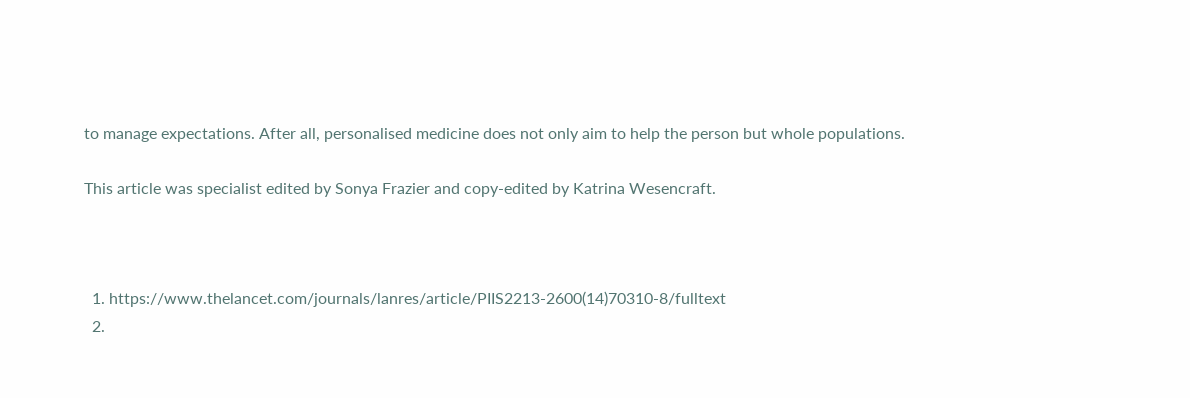to manage expectations. After all, personalised medicine does not only aim to help the person but whole populations.

This article was specialist edited by Sonya Frazier and copy-edited by Katrina Wesencraft.



  1. https://www.thelancet.com/journals/lanres/article/PIIS2213-2600(14)70310-8/fulltext
  2.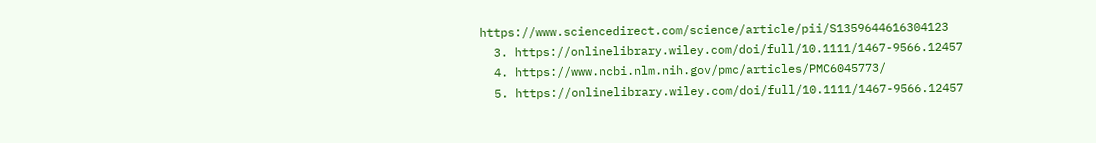https://www.sciencedirect.com/science/article/pii/S1359644616304123
  3. https://onlinelibrary.wiley.com/doi/full/10.1111/1467-9566.12457
  4. https://www.ncbi.nlm.nih.gov/pmc/articles/PMC6045773/
  5. https://onlinelibrary.wiley.com/doi/full/10.1111/1467-9566.12457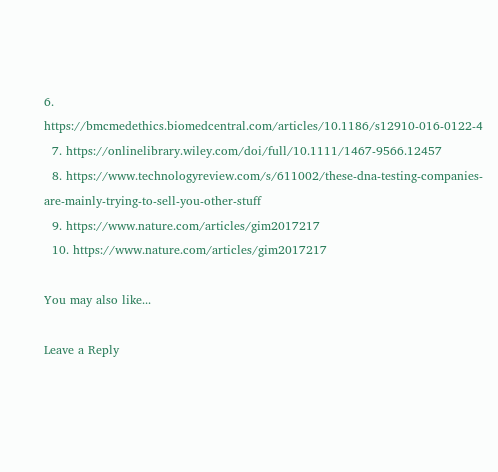6. https://bmcmedethics.biomedcentral.com/articles/10.1186/s12910-016-0122-4
  7. https://onlinelibrary.wiley.com/doi/full/10.1111/1467-9566.12457
  8. https://www.technologyreview.com/s/611002/these-dna-testing-companies-are-mainly-trying-to-sell-you-other-stuff
  9. https://www.nature.com/articles/gim2017217
  10. https://www.nature.com/articles/gim2017217

You may also like...

Leave a Reply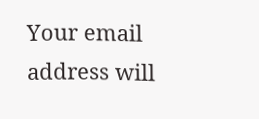Your email address will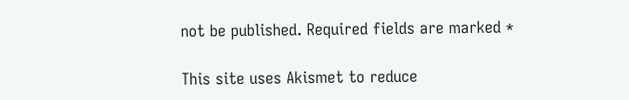not be published. Required fields are marked *

This site uses Akismet to reduce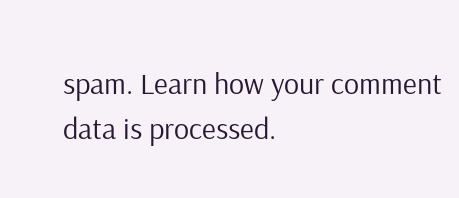spam. Learn how your comment data is processed.